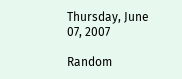Thursday, June 07, 2007

Random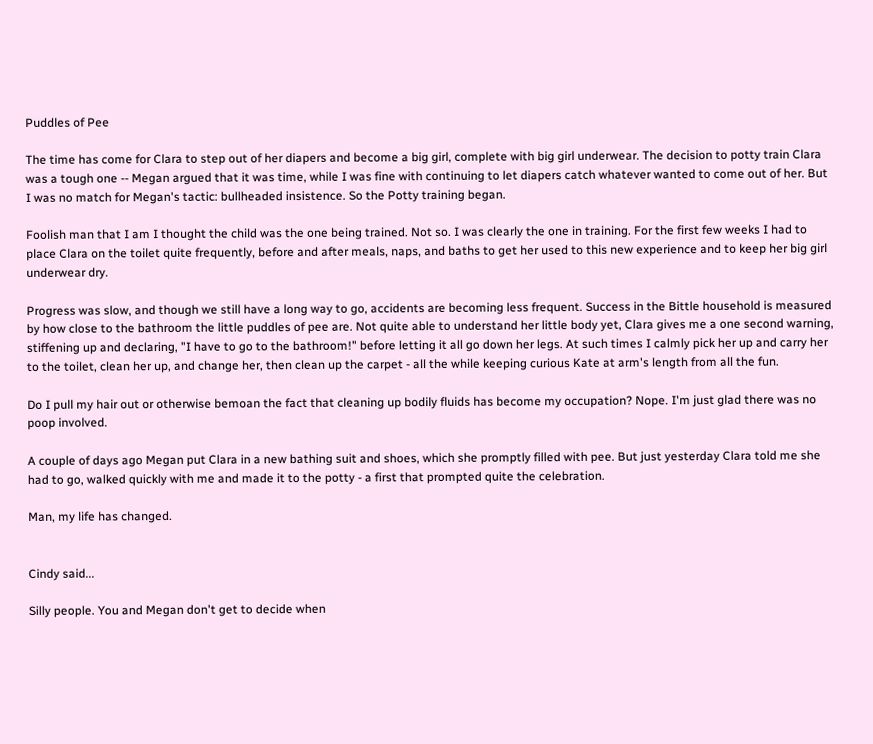Puddles of Pee

The time has come for Clara to step out of her diapers and become a big girl, complete with big girl underwear. The decision to potty train Clara was a tough one -- Megan argued that it was time, while I was fine with continuing to let diapers catch whatever wanted to come out of her. But I was no match for Megan's tactic: bullheaded insistence. So the Potty training began.

Foolish man that I am I thought the child was the one being trained. Not so. I was clearly the one in training. For the first few weeks I had to place Clara on the toilet quite frequently, before and after meals, naps, and baths to get her used to this new experience and to keep her big girl underwear dry.

Progress was slow, and though we still have a long way to go, accidents are becoming less frequent. Success in the Bittle household is measured by how close to the bathroom the little puddles of pee are. Not quite able to understand her little body yet, Clara gives me a one second warning, stiffening up and declaring, "I have to go to the bathroom!" before letting it all go down her legs. At such times I calmly pick her up and carry her to the toilet, clean her up, and change her, then clean up the carpet - all the while keeping curious Kate at arm's length from all the fun.

Do I pull my hair out or otherwise bemoan the fact that cleaning up bodily fluids has become my occupation? Nope. I'm just glad there was no poop involved.

A couple of days ago Megan put Clara in a new bathing suit and shoes, which she promptly filled with pee. But just yesterday Clara told me she had to go, walked quickly with me and made it to the potty - a first that prompted quite the celebration.

Man, my life has changed.


Cindy said...

Silly people. You and Megan don't get to decide when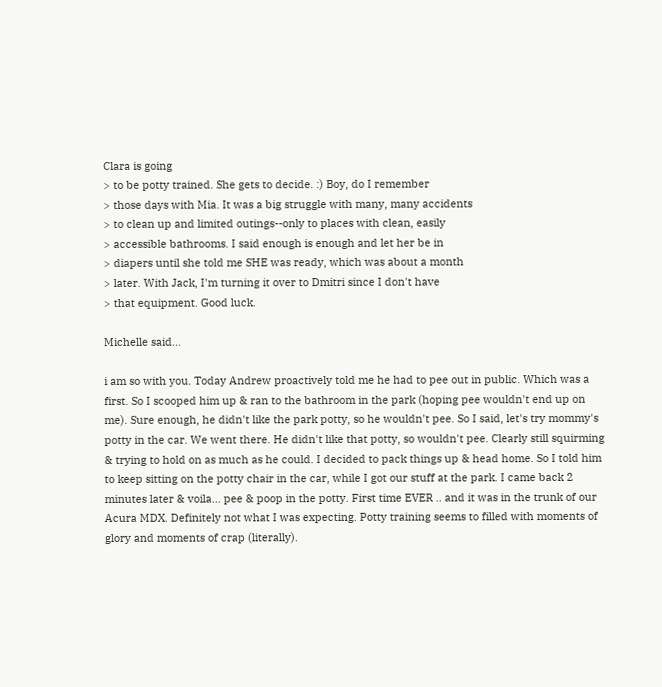Clara is going
> to be potty trained. She gets to decide. :) Boy, do I remember
> those days with Mia. It was a big struggle with many, many accidents
> to clean up and limited outings--only to places with clean, easily
> accessible bathrooms. I said enough is enough and let her be in
> diapers until she told me SHE was ready, which was about a month
> later. With Jack, I'm turning it over to Dmitri since I don't have
> that equipment. Good luck.

Michelle said...

i am so with you. Today Andrew proactively told me he had to pee out in public. Which was a first. So I scooped him up & ran to the bathroom in the park (hoping pee wouldn't end up on me). Sure enough, he didn't like the park potty, so he wouldn't pee. So I said, let's try mommy's potty in the car. We went there. He didn't like that potty, so wouldn't pee. Clearly still squirming & trying to hold on as much as he could. I decided to pack things up & head home. So I told him to keep sitting on the potty chair in the car, while I got our stuff at the park. I came back 2 minutes later & voila... pee & poop in the potty. First time EVER .. and it was in the trunk of our Acura MDX. Definitely not what I was expecting. Potty training seems to filled with moments of glory and moments of crap (literally).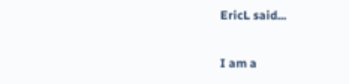EricL said...

I am a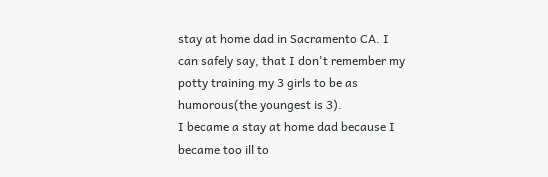stay at home dad in Sacramento CA. I can safely say, that I don't remember my potty training my 3 girls to be as humorous(the youngest is 3).
I became a stay at home dad because I became too ill to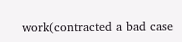work(contracted a bad case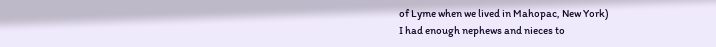of Lyme when we lived in Mahopac, New York)
I had enough nephews and nieces to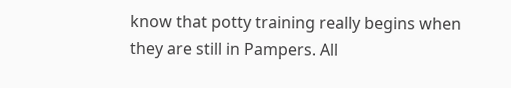know that potty training really begins when they are still in Pampers. All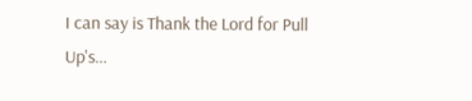I can say is Thank the Lord for Pull Up's...